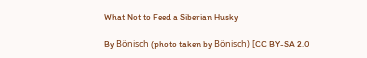What Not to Feed a Siberian Husky

By Bönisch (photo taken by Bönisch) [CC BY-SA 2.0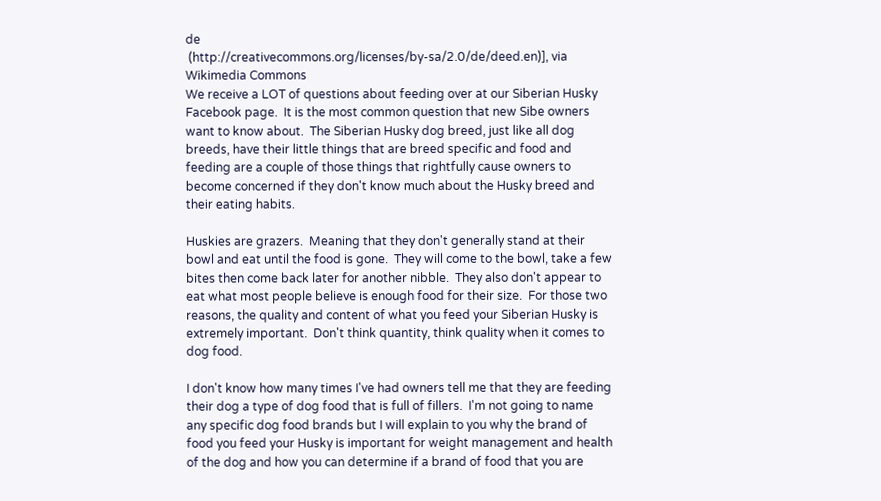de
 (http://creativecommons.org/licenses/by-sa/2.0/de/deed.en)], via
Wikimedia Commons
We receive a LOT of questions about feeding over at our Siberian Husky Facebook page.  It is the most common question that new Sibe owners want to know about.  The Siberian Husky dog breed, just like all dog breeds, have their little things that are breed specific and food and feeding are a couple of those things that rightfully cause owners to become concerned if they don't know much about the Husky breed and their eating habits.

Huskies are grazers.  Meaning that they don't generally stand at their bowl and eat until the food is gone.  They will come to the bowl, take a few bites then come back later for another nibble.  They also don't appear to eat what most people believe is enough food for their size.  For those two reasons, the quality and content of what you feed your Siberian Husky is extremely important.  Don't think quantity, think quality when it comes to dog food.

I don't know how many times I've had owners tell me that they are feeding their dog a type of dog food that is full of fillers.  I'm not going to name any specific dog food brands but I will explain to you why the brand of food you feed your Husky is important for weight management and health of the dog and how you can determine if a brand of food that you are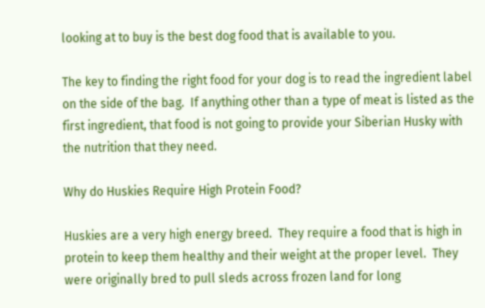looking at to buy is the best dog food that is available to you.

The key to finding the right food for your dog is to read the ingredient label on the side of the bag.  If anything other than a type of meat is listed as the first ingredient, that food is not going to provide your Siberian Husky with the nutrition that they need.

Why do Huskies Require High Protein Food?

Huskies are a very high energy breed.  They require a food that is high in protein to keep them healthy and their weight at the proper level.  They were originally bred to pull sleds across frozen land for long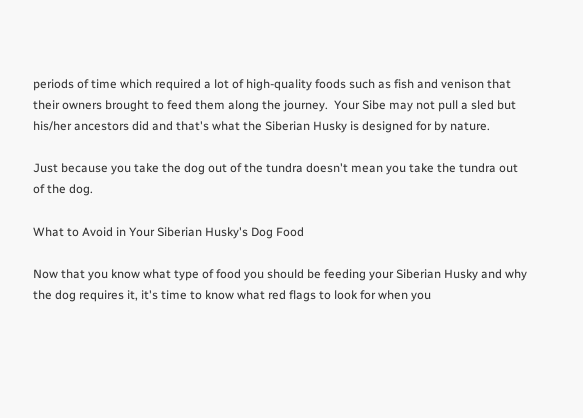periods of time which required a lot of high-quality foods such as fish and venison that their owners brought to feed them along the journey.  Your Sibe may not pull a sled but his/her ancestors did and that's what the Siberian Husky is designed for by nature.

Just because you take the dog out of the tundra doesn't mean you take the tundra out of the dog.

What to Avoid in Your Siberian Husky's Dog Food

Now that you know what type of food you should be feeding your Siberian Husky and why the dog requires it, it's time to know what red flags to look for when you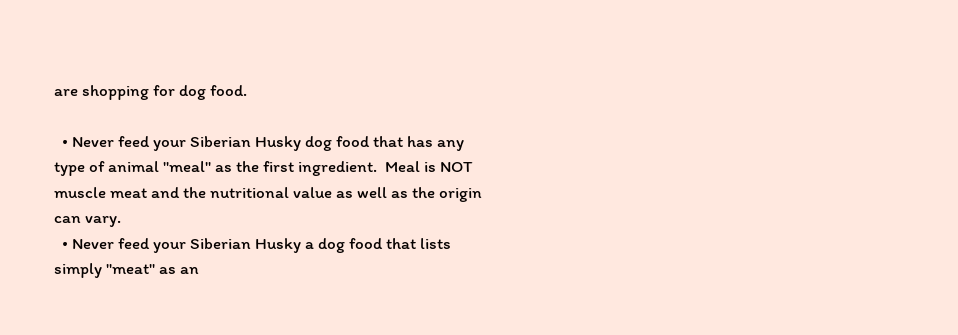are shopping for dog food.

  • Never feed your Siberian Husky dog food that has any type of animal "meal" as the first ingredient.  Meal is NOT muscle meat and the nutritional value as well as the origin can vary.
  • Never feed your Siberian Husky a dog food that lists simply "meat" as an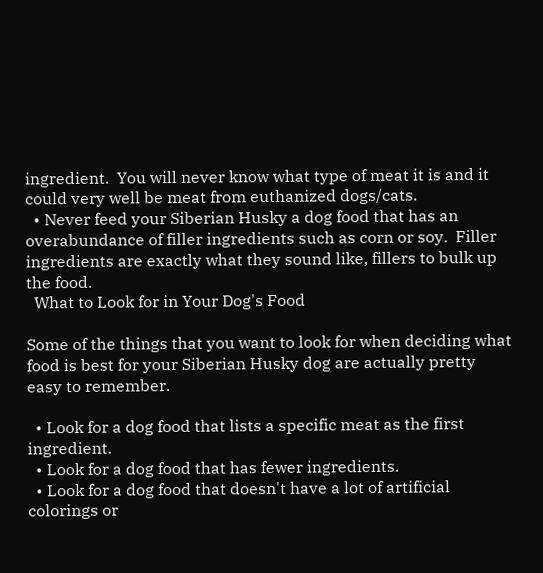ingredient.  You will never know what type of meat it is and it could very well be meat from euthanized dogs/cats.
  • Never feed your Siberian Husky a dog food that has an overabundance of filler ingredients such as corn or soy.  Filler ingredients are exactly what they sound like, fillers to bulk up the food.
  What to Look for in Your Dog's Food

Some of the things that you want to look for when deciding what food is best for your Siberian Husky dog are actually pretty easy to remember.

  • Look for a dog food that lists a specific meat as the first ingredient.
  • Look for a dog food that has fewer ingredients.
  • Look for a dog food that doesn't have a lot of artificial colorings or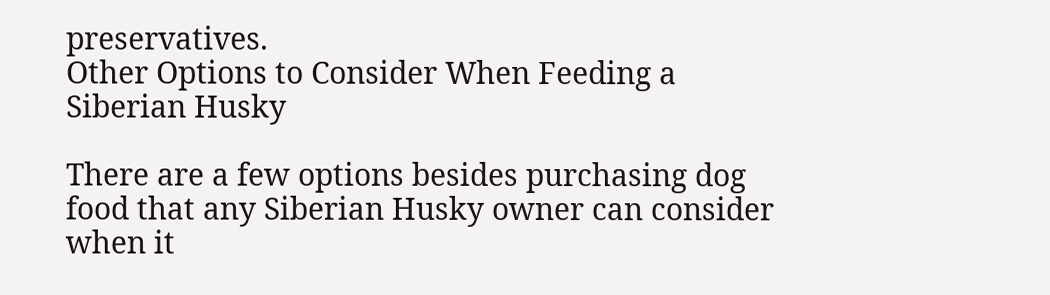preservatives.
Other Options to Consider When Feeding a Siberian Husky

There are a few options besides purchasing dog food that any Siberian Husky owner can consider when it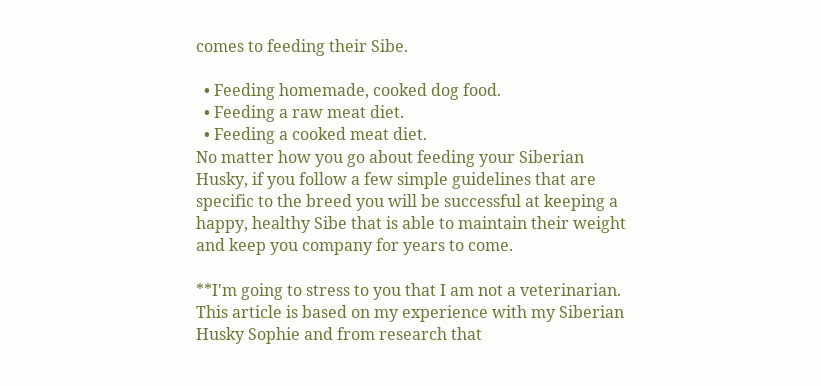comes to feeding their Sibe.

  • Feeding homemade, cooked dog food.
  • Feeding a raw meat diet.
  • Feeding a cooked meat diet.
No matter how you go about feeding your Siberian Husky, if you follow a few simple guidelines that are specific to the breed you will be successful at keeping a happy, healthy Sibe that is able to maintain their weight and keep you company for years to come.

**I'm going to stress to you that I am not a veterinarian.  This article is based on my experience with my Siberian Husky Sophie and from research that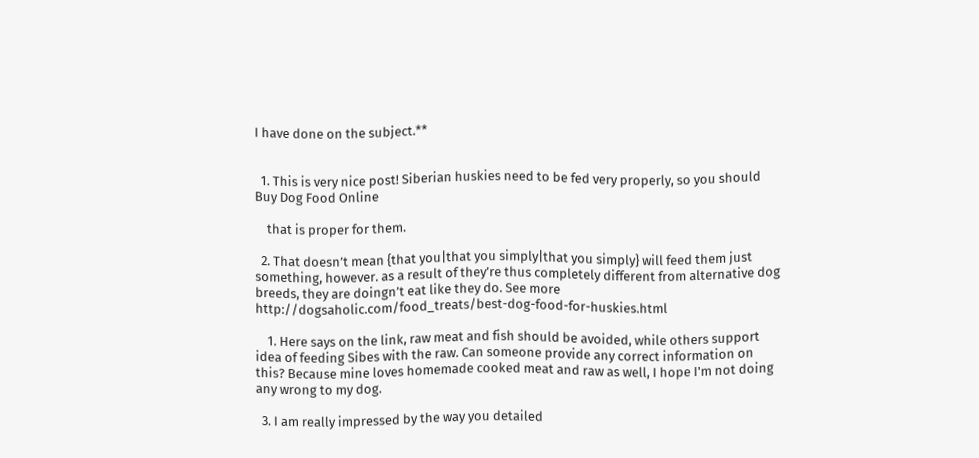I have done on the subject.**


  1. This is very nice post! Siberian huskies need to be fed very properly, so you should Buy Dog Food Online

    that is proper for them.

  2. That doesn’t mean {that you|that you simply|that you simply} will feed them just something, however. as a result of they’re thus completely different from alternative dog breeds, they are doingn’t eat like they do. See more http://dogsaholic.com/food_treats/best-dog-food-for-huskies.html

    1. Here says on the link, raw meat and fish should be avoided, while others support idea of feeding Sibes with the raw. Can someone provide any correct information on this? Because mine loves homemade cooked meat and raw as well, I hope I'm not doing any wrong to my dog.

  3. I am really impressed by the way you detailed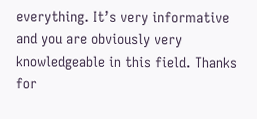everything. It’s very informative and you are obviously very knowledgeable in this field. Thanks for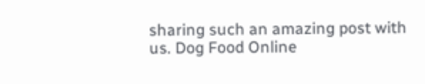sharing such an amazing post with us. Dog Food Online